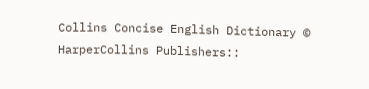Collins Concise English Dictionary © HarperCollins Publishers::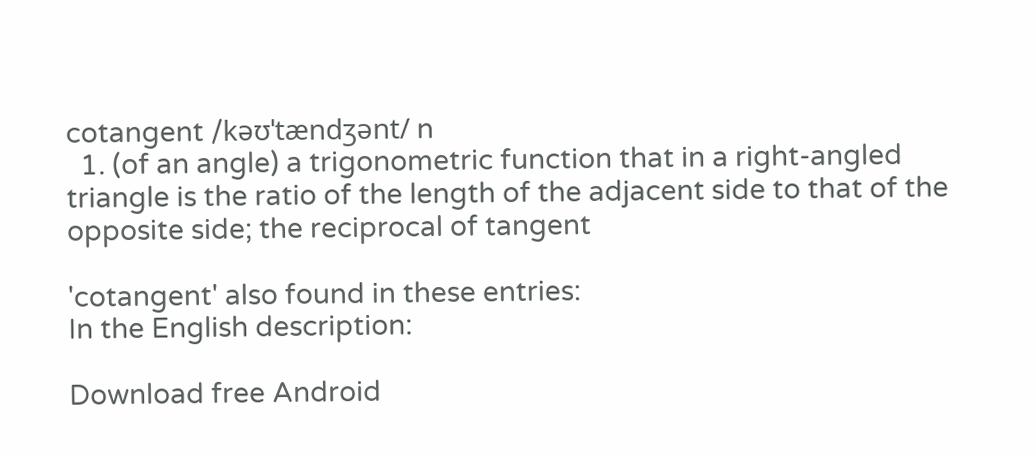cotangent /kəʊˈtændʒənt/ n
  1. (of an angle) a trigonometric function that in a right-angled triangle is the ratio of the length of the adjacent side to that of the opposite side; the reciprocal of tangent

'cotangent' also found in these entries:
In the English description:

Download free Android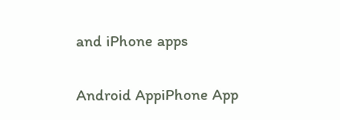and iPhone apps

Android AppiPhone App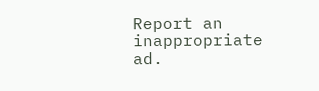Report an inappropriate ad.